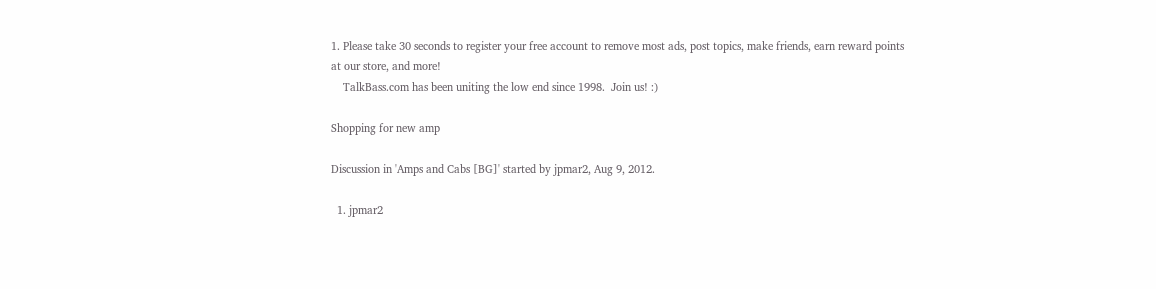1. Please take 30 seconds to register your free account to remove most ads, post topics, make friends, earn reward points at our store, and more!
    TalkBass.com has been uniting the low end since 1998.  Join us! :)

Shopping for new amp

Discussion in 'Amps and Cabs [BG]' started by jpmar2, Aug 9, 2012.

  1. jpmar2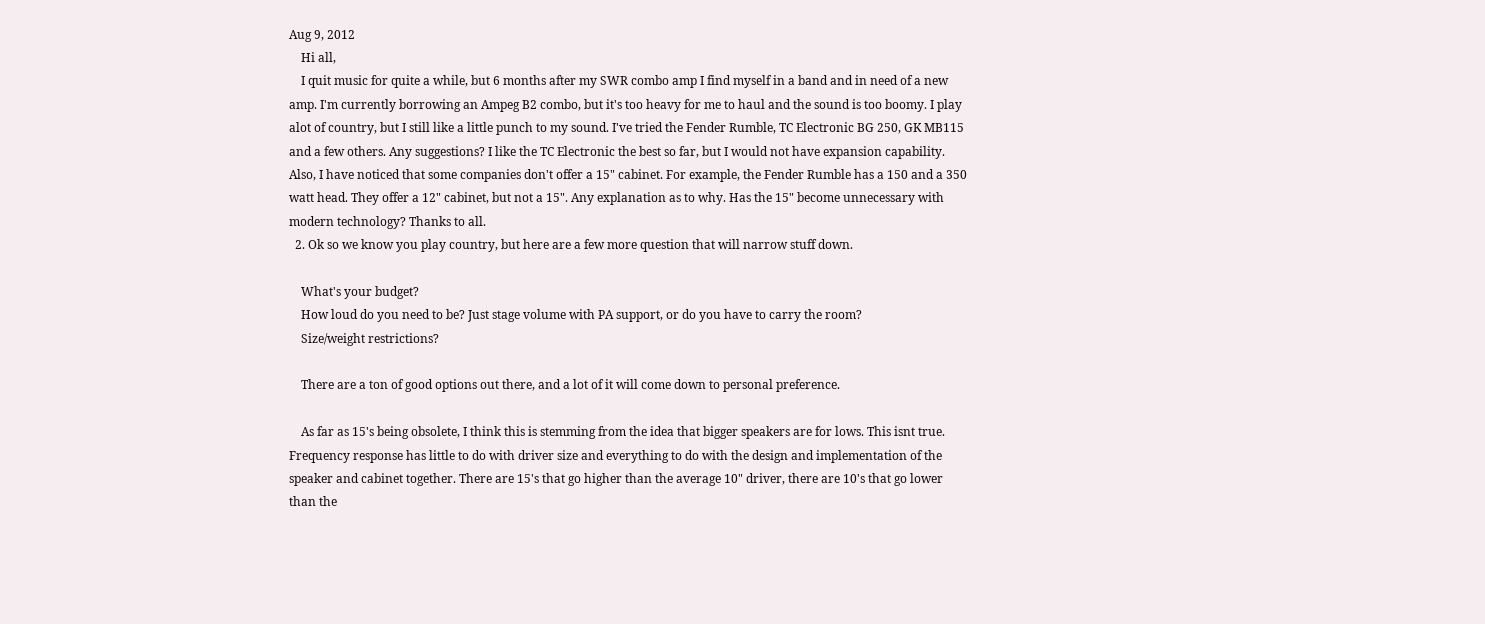Aug 9, 2012
    Hi all,
    I quit music for quite a while, but 6 months after my SWR combo amp I find myself in a band and in need of a new amp. I'm currently borrowing an Ampeg B2 combo, but it's too heavy for me to haul and the sound is too boomy. I play alot of country, but I still like a little punch to my sound. I've tried the Fender Rumble, TC Electronic BG 250, GK MB115 and a few others. Any suggestions? I like the TC Electronic the best so far, but I would not have expansion capability. Also, I have noticed that some companies don't offer a 15" cabinet. For example, the Fender Rumble has a 150 and a 350 watt head. They offer a 12" cabinet, but not a 15". Any explanation as to why. Has the 15" become unnecessary with modern technology? Thanks to all.
  2. Ok so we know you play country, but here are a few more question that will narrow stuff down.

    What's your budget?
    How loud do you need to be? Just stage volume with PA support, or do you have to carry the room?
    Size/weight restrictions?

    There are a ton of good options out there, and a lot of it will come down to personal preference.

    As far as 15's being obsolete, I think this is stemming from the idea that bigger speakers are for lows. This isnt true. Frequency response has little to do with driver size and everything to do with the design and implementation of the speaker and cabinet together. There are 15's that go higher than the average 10" driver, there are 10's that go lower than the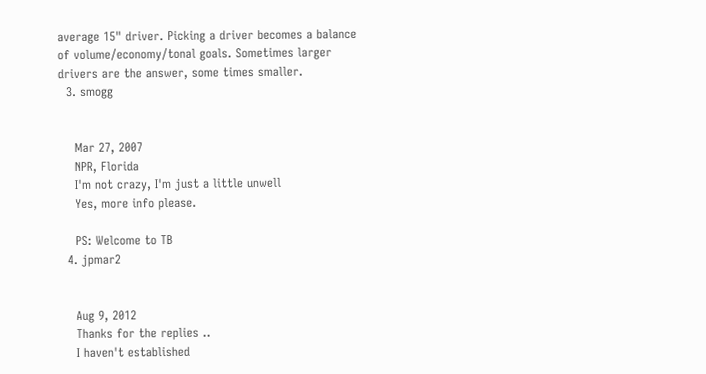average 15" driver. Picking a driver becomes a balance of volume/economy/tonal goals. Sometimes larger drivers are the answer, some times smaller.
  3. smogg


    Mar 27, 2007
    NPR, Florida
    I'm not crazy, I'm just a little unwell
    Yes, more info please.

    PS: Welcome to TB
  4. jpmar2


    Aug 9, 2012
    Thanks for the replies ..
    I haven't established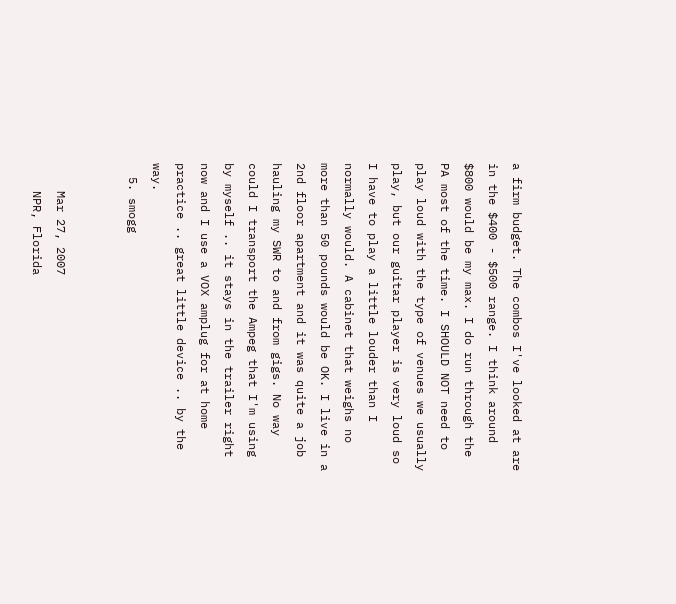a firm budget. The combos I've looked at are in the $400 - $500 range. I think around $800 would be my max. I do run through the PA most of the time. I SHOULD NOT need to play loud with the type of venues we usually play, but our guitar player is very loud so I have to play a little louder than I normally would. A cabinet that weighs no more than 50 pounds would be OK. I live in a 2nd floor apartment and it was quite a job hauling my SWR to and from gigs. No way could I transport the Ampeg that I'm using by myself .. it stays in the trailer right now and I use a VOX amplug for at home practice .. great little device .. by the way.
  5. smogg


    Mar 27, 2007
    NPR, Florida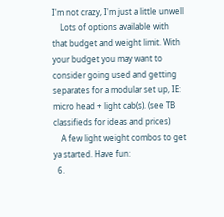I'm not crazy, I'm just a little unwell
    Lots of options available with that budget and weight limit. With your budget you may want to consider going used and getting separates for a modular set up, IE: micro head + light cab(s). (see TB classifieds for ideas and prices)
    A few light weight combos to get ya started. Have fun:
  6.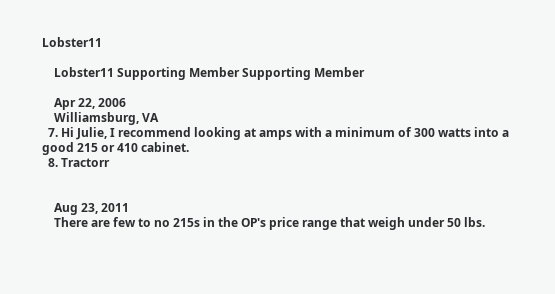Lobster11

    Lobster11 Supporting Member Supporting Member

    Apr 22, 2006
    Williamsburg, VA
  7. Hi Julie, I recommend looking at amps with a minimum of 300 watts into a good 215 or 410 cabinet.
  8. Tractorr


    Aug 23, 2011
    There are few to no 215s in the OP's price range that weigh under 50 lbs.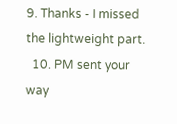9. Thanks - I missed the lightweight part.
  10. PM sent your way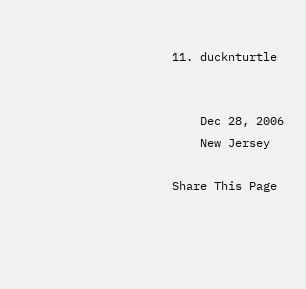11. ducknturtle


    Dec 28, 2006
    New Jersey

Share This Page